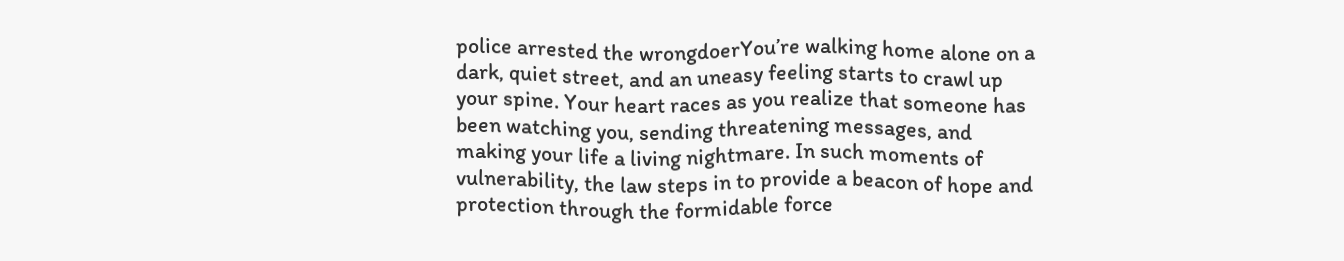police arrested the wrongdoerYou’re walking home alone on a dark, quiet street, and an uneasy feeling starts to crawl up your spine. Your heart races as you realize that someone has been watching you, sending threatening messages, and making your life a living nightmare. In such moments of vulnerability, the law steps in to provide a beacon of hope and protection through the formidable force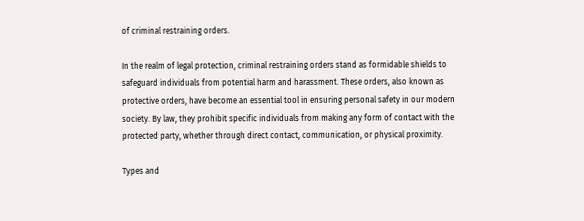of criminal restraining orders.

In the realm of legal protection, criminal restraining orders stand as formidable shields to safeguard individuals from potential harm and harassment. These orders, also known as protective orders, have become an essential tool in ensuring personal safety in our modern society. By law, they prohibit specific individuals from making any form of contact with the protected party, whether through direct contact, communication, or physical proximity.

Types and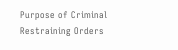Purpose of Criminal Restraining Orders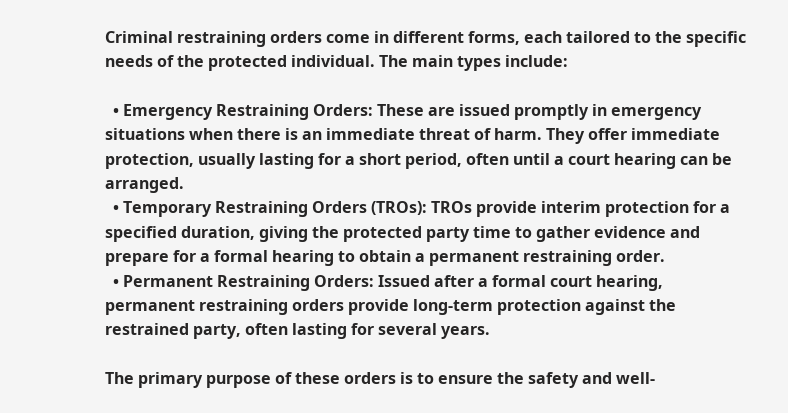Criminal restraining orders come in different forms, each tailored to the specific needs of the protected individual. The main types include:

  • Emergency Restraining Orders: These are issued promptly in emergency situations when there is an immediate threat of harm. They offer immediate protection, usually lasting for a short period, often until a court hearing can be arranged.
  • Temporary Restraining Orders (TROs): TROs provide interim protection for a specified duration, giving the protected party time to gather evidence and prepare for a formal hearing to obtain a permanent restraining order.
  • Permanent Restraining Orders: Issued after a formal court hearing, permanent restraining orders provide long-term protection against the restrained party, often lasting for several years.

The primary purpose of these orders is to ensure the safety and well-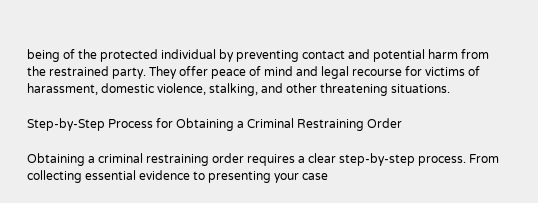being of the protected individual by preventing contact and potential harm from the restrained party. They offer peace of mind and legal recourse for victims of harassment, domestic violence, stalking, and other threatening situations.

Step-by-Step Process for Obtaining a Criminal Restraining Order

Obtaining a criminal restraining order requires a clear step-by-step process. From collecting essential evidence to presenting your case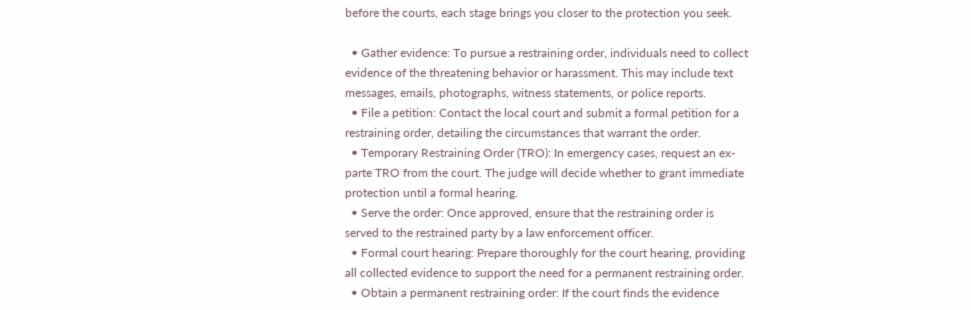before the courts, each stage brings you closer to the protection you seek.

  • Gather evidence: To pursue a restraining order, individuals need to collect evidence of the threatening behavior or harassment. This may include text messages, emails, photographs, witness statements, or police reports.
  • File a petition: Contact the local court and submit a formal petition for a restraining order, detailing the circumstances that warrant the order.
  • Temporary Restraining Order (TRO): In emergency cases, request an ex-parte TRO from the court. The judge will decide whether to grant immediate protection until a formal hearing.
  • Serve the order: Once approved, ensure that the restraining order is served to the restrained party by a law enforcement officer.
  • Formal court hearing: Prepare thoroughly for the court hearing, providing all collected evidence to support the need for a permanent restraining order.
  • Obtain a permanent restraining order: If the court finds the evidence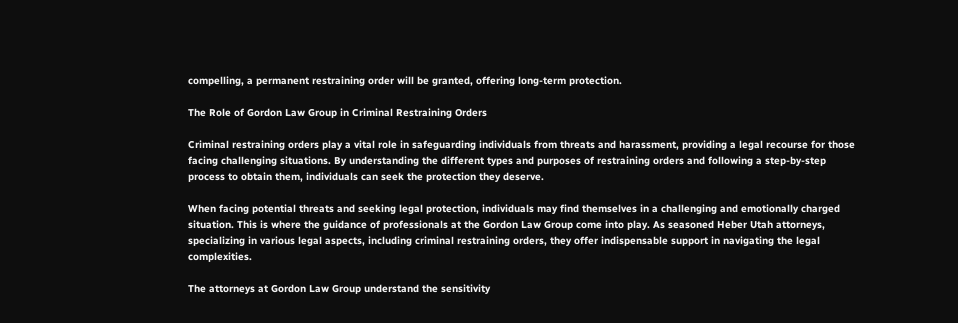compelling, a permanent restraining order will be granted, offering long-term protection.

The Role of Gordon Law Group in Criminal Restraining Orders

Criminal restraining orders play a vital role in safeguarding individuals from threats and harassment, providing a legal recourse for those facing challenging situations. By understanding the different types and purposes of restraining orders and following a step-by-step process to obtain them, individuals can seek the protection they deserve.

When facing potential threats and seeking legal protection, individuals may find themselves in a challenging and emotionally charged situation. This is where the guidance of professionals at the Gordon Law Group come into play. As seasoned Heber Utah attorneys, specializing in various legal aspects, including criminal restraining orders, they offer indispensable support in navigating the legal complexities.

The attorneys at Gordon Law Group understand the sensitivity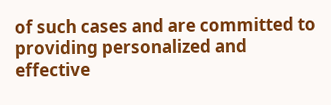of such cases and are committed to providing personalized and effective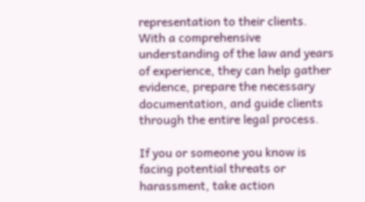representation to their clients. With a comprehensive understanding of the law and years of experience, they can help gather evidence, prepare the necessary documentation, and guide clients through the entire legal process.

If you or someone you know is facing potential threats or harassment, take action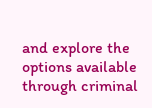and explore the options available through criminal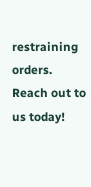restraining orders. Reach out to us today!